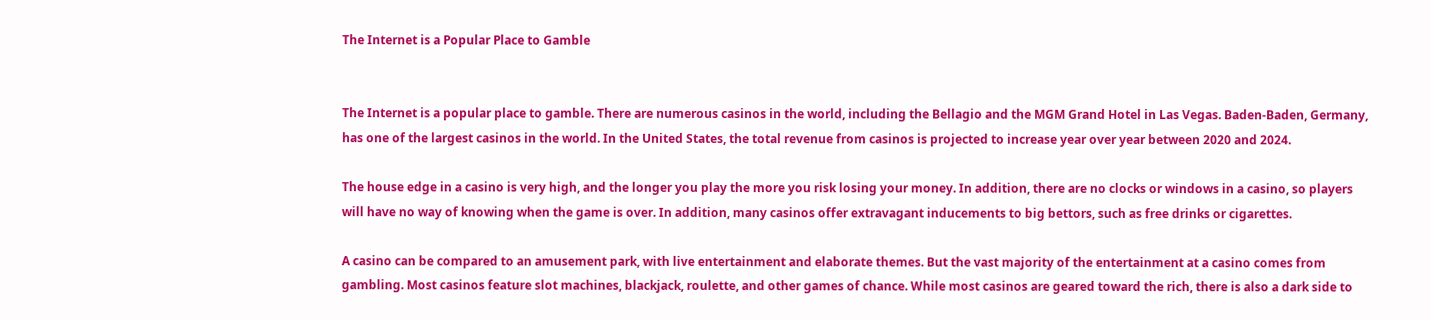The Internet is a Popular Place to Gamble


The Internet is a popular place to gamble. There are numerous casinos in the world, including the Bellagio and the MGM Grand Hotel in Las Vegas. Baden-Baden, Germany, has one of the largest casinos in the world. In the United States, the total revenue from casinos is projected to increase year over year between 2020 and 2024.

The house edge in a casino is very high, and the longer you play the more you risk losing your money. In addition, there are no clocks or windows in a casino, so players will have no way of knowing when the game is over. In addition, many casinos offer extravagant inducements to big bettors, such as free drinks or cigarettes.

A casino can be compared to an amusement park, with live entertainment and elaborate themes. But the vast majority of the entertainment at a casino comes from gambling. Most casinos feature slot machines, blackjack, roulette, and other games of chance. While most casinos are geared toward the rich, there is also a dark side to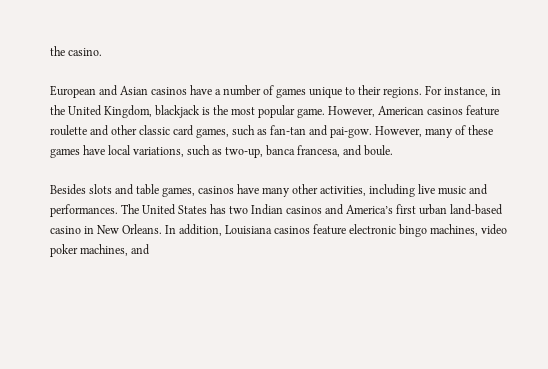the casino.

European and Asian casinos have a number of games unique to their regions. For instance, in the United Kingdom, blackjack is the most popular game. However, American casinos feature roulette and other classic card games, such as fan-tan and pai-gow. However, many of these games have local variations, such as two-up, banca francesa, and boule.

Besides slots and table games, casinos have many other activities, including live music and performances. The United States has two Indian casinos and America’s first urban land-based casino in New Orleans. In addition, Louisiana casinos feature electronic bingo machines, video poker machines, and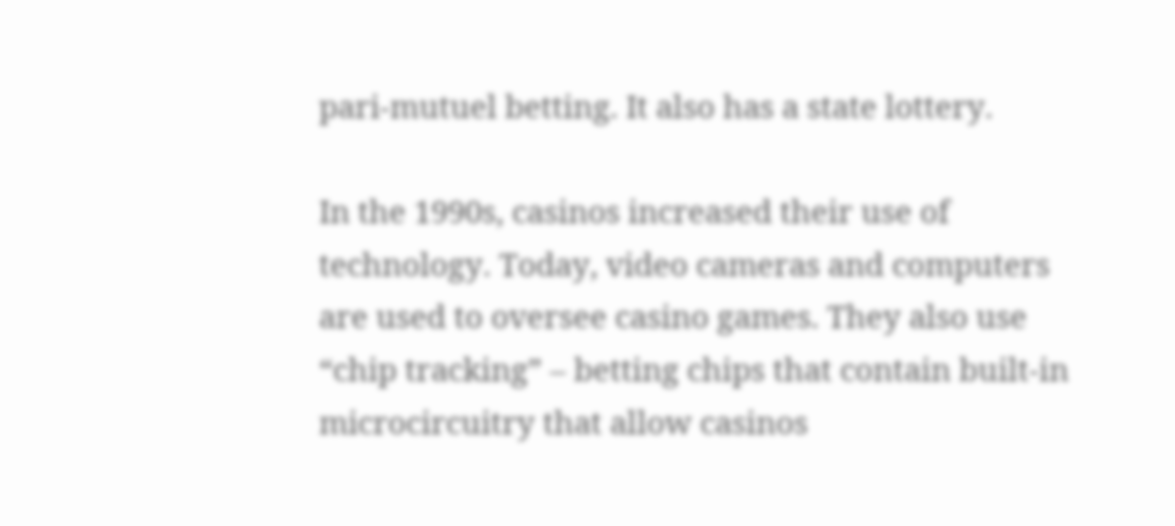pari-mutuel betting. It also has a state lottery.

In the 1990s, casinos increased their use of technology. Today, video cameras and computers are used to oversee casino games. They also use “chip tracking” – betting chips that contain built-in microcircuitry that allow casinos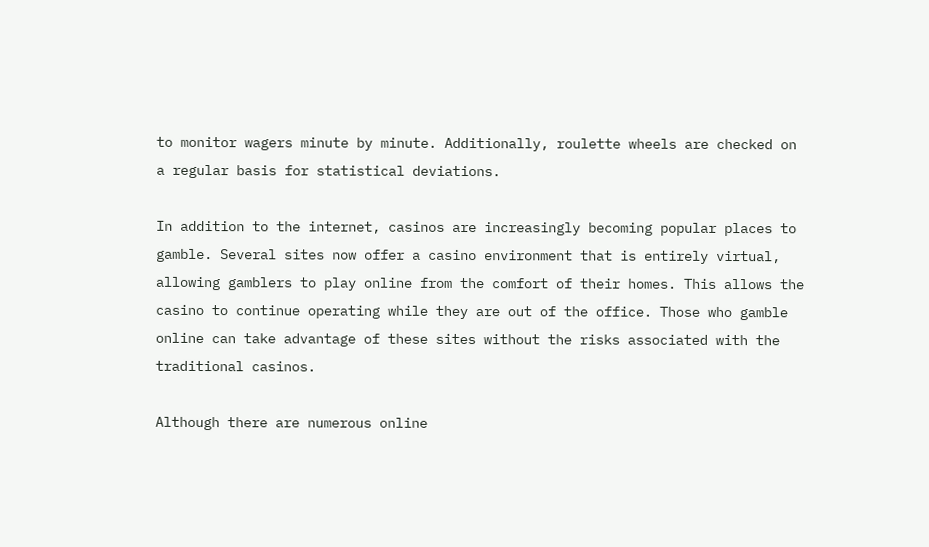to monitor wagers minute by minute. Additionally, roulette wheels are checked on a regular basis for statistical deviations.

In addition to the internet, casinos are increasingly becoming popular places to gamble. Several sites now offer a casino environment that is entirely virtual, allowing gamblers to play online from the comfort of their homes. This allows the casino to continue operating while they are out of the office. Those who gamble online can take advantage of these sites without the risks associated with the traditional casinos.

Although there are numerous online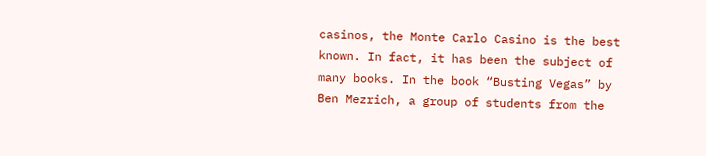casinos, the Monte Carlo Casino is the best known. In fact, it has been the subject of many books. In the book “Busting Vegas” by Ben Mezrich, a group of students from the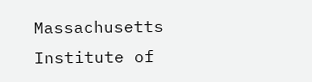Massachusetts Institute of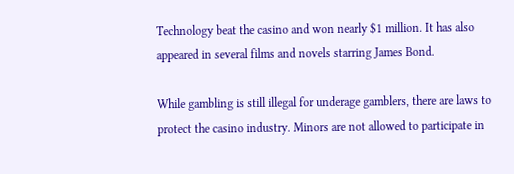Technology beat the casino and won nearly $1 million. It has also appeared in several films and novels starring James Bond.

While gambling is still illegal for underage gamblers, there are laws to protect the casino industry. Minors are not allowed to participate in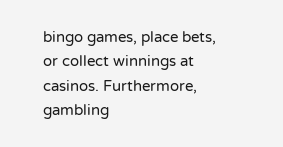bingo games, place bets, or collect winnings at casinos. Furthermore, gambling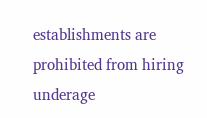establishments are prohibited from hiring underage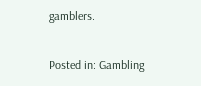gamblers.

Posted in: Gambling